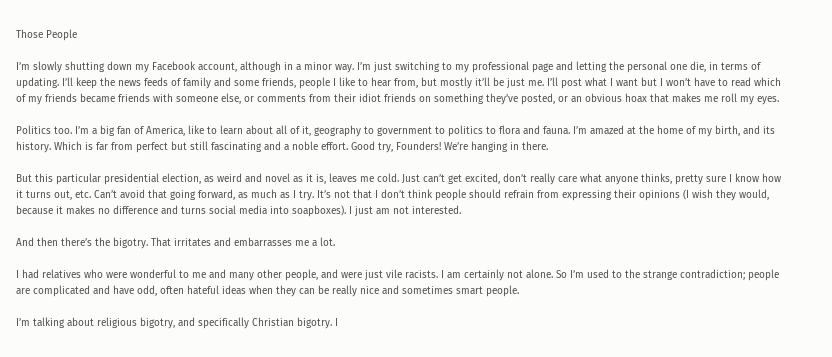Those People

I’m slowly shutting down my Facebook account, although in a minor way. I’m just switching to my professional page and letting the personal one die, in terms of updating. I’ll keep the news feeds of family and some friends, people I like to hear from, but mostly it’ll be just me. I’ll post what I want but I won’t have to read which of my friends became friends with someone else, or comments from their idiot friends on something they’ve posted, or an obvious hoax that makes me roll my eyes.

Politics too. I’m a big fan of America, like to learn about all of it, geography to government to politics to flora and fauna. I’m amazed at the home of my birth, and its history. Which is far from perfect but still fascinating and a noble effort. Good try, Founders! We’re hanging in there.

But this particular presidential election, as weird and novel as it is, leaves me cold. Just can’t get excited, don’t really care what anyone thinks, pretty sure I know how it turns out, etc. Can’t avoid that going forward, as much as I try. It’s not that I don’t think people should refrain from expressing their opinions (I wish they would, because it makes no difference and turns social media into soapboxes). I just am not interested.

And then there’s the bigotry. That irritates and embarrasses me a lot.

I had relatives who were wonderful to me and many other people, and were just vile racists. I am certainly not alone. So I’m used to the strange contradiction; people are complicated and have odd, often hateful ideas when they can be really nice and sometimes smart people.

I’m talking about religious bigotry, and specifically Christian bigotry. I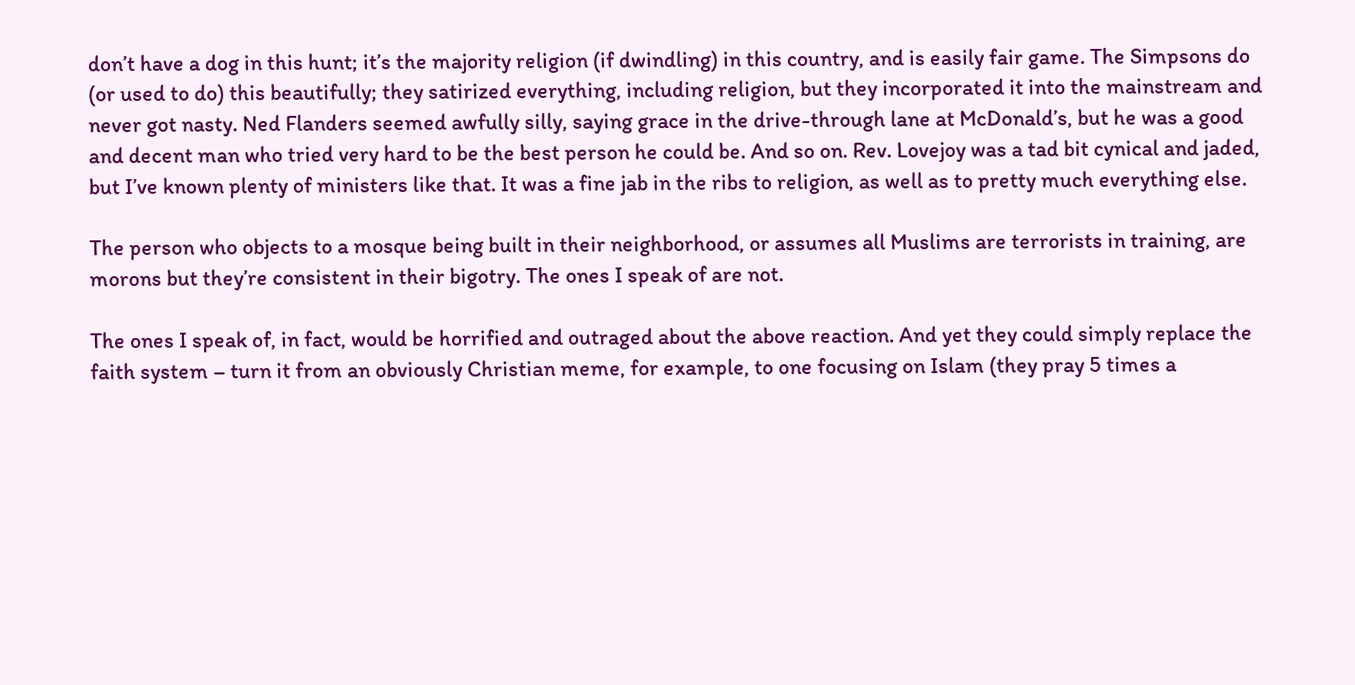don’t have a dog in this hunt; it’s the majority religion (if dwindling) in this country, and is easily fair game. The Simpsons do (or used to do) this beautifully; they satirized everything, including religion, but they incorporated it into the mainstream and never got nasty. Ned Flanders seemed awfully silly, saying grace in the drive-through lane at McDonald’s, but he was a good and decent man who tried very hard to be the best person he could be. And so on. Rev. Lovejoy was a tad bit cynical and jaded, but I’ve known plenty of ministers like that. It was a fine jab in the ribs to religion, as well as to pretty much everything else.

The person who objects to a mosque being built in their neighborhood, or assumes all Muslims are terrorists in training, are morons but they’re consistent in their bigotry. The ones I speak of are not.

The ones I speak of, in fact, would be horrified and outraged about the above reaction. And yet they could simply replace the faith system – turn it from an obviously Christian meme, for example, to one focusing on Islam (they pray 5 times a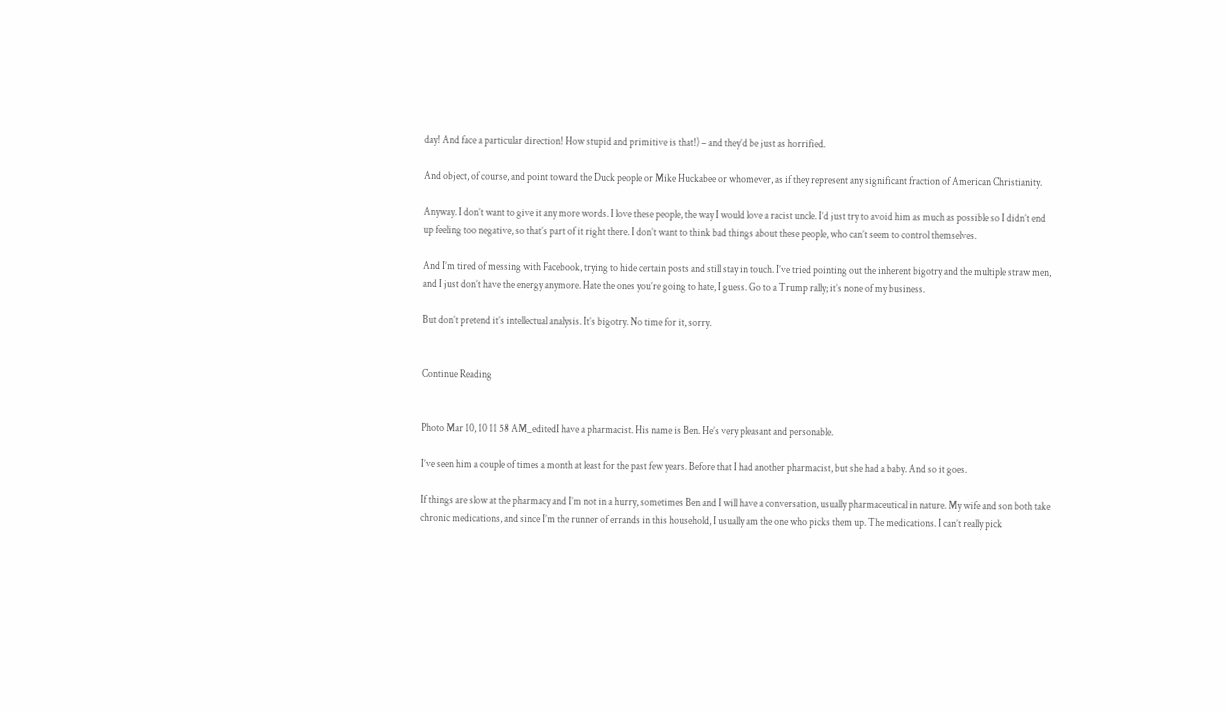day! And face a particular direction! How stupid and primitive is that!) – and they’d be just as horrified.

And object, of course, and point toward the Duck people or Mike Huckabee or whomever, as if they represent any significant fraction of American Christianity.

Anyway. I don’t want to give it any more words. I love these people, the way I would love a racist uncle. I’d just try to avoid him as much as possible so I didn’t end up feeling too negative, so that’s part of it right there. I don’t want to think bad things about these people, who can’t seem to control themselves.

And I’m tired of messing with Facebook, trying to hide certain posts and still stay in touch. I’ve tried pointing out the inherent bigotry and the multiple straw men, and I just don’t have the energy anymore. Hate the ones you’re going to hate, I guess. Go to a Trump rally; it’s none of my business.

But don’t pretend it’s intellectual analysis. It’s bigotry. No time for it, sorry.


Continue Reading


Photo Mar 10, 10 11 58 AM_editedI have a pharmacist. His name is Ben. He’s very pleasant and personable.

I’ve seen him a couple of times a month at least for the past few years. Before that I had another pharmacist, but she had a baby. And so it goes.

If things are slow at the pharmacy and I’m not in a hurry, sometimes Ben and I will have a conversation, usually pharmaceutical in nature. My wife and son both take chronic medications, and since I’m the runner of errands in this household, I usually am the one who picks them up. The medications. I can’t really pick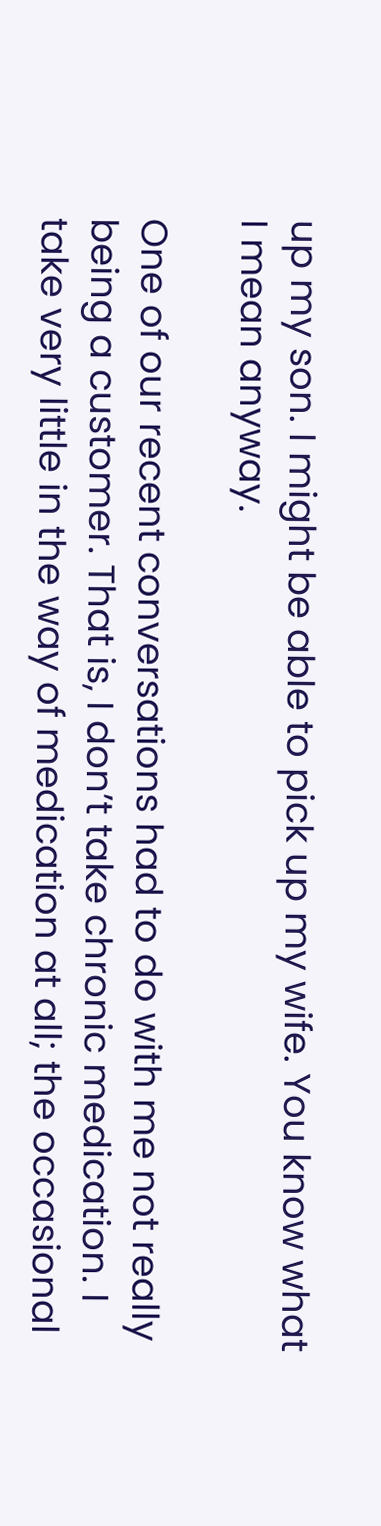up my son. I might be able to pick up my wife. You know what I mean anyway.

One of our recent conversations had to do with me not really being a customer. That is, I don’t take chronic medication. I take very little in the way of medication at all; the occasional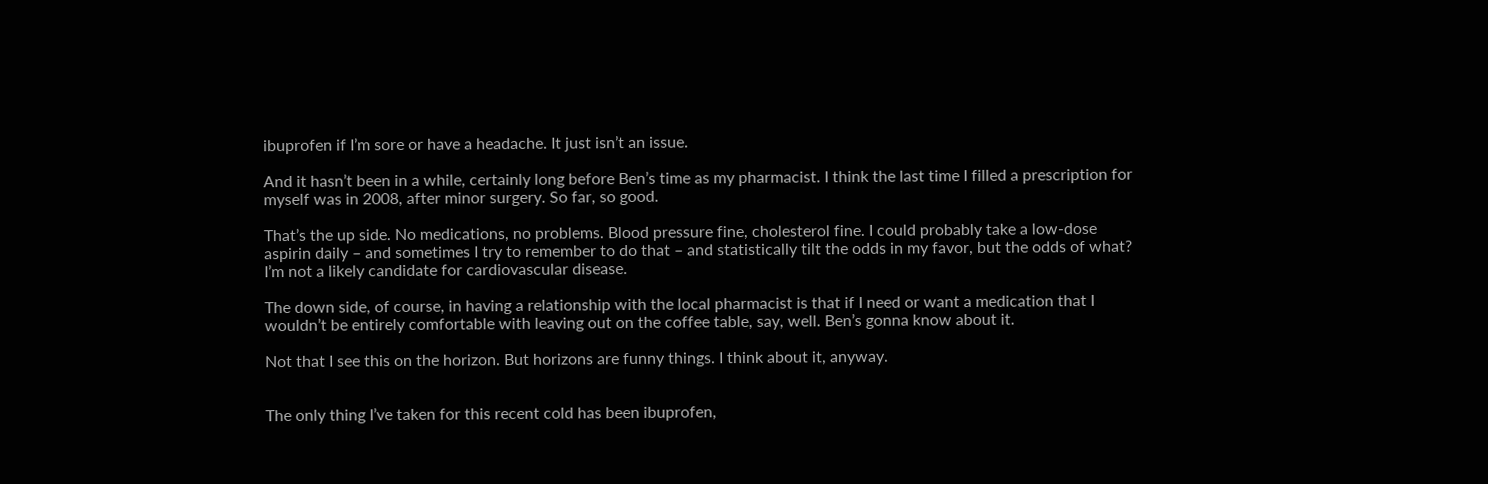ibuprofen if I’m sore or have a headache. It just isn’t an issue.

And it hasn’t been in a while, certainly long before Ben’s time as my pharmacist. I think the last time I filled a prescription for myself was in 2008, after minor surgery. So far, so good.

That’s the up side. No medications, no problems. Blood pressure fine, cholesterol fine. I could probably take a low-dose aspirin daily – and sometimes I try to remember to do that – and statistically tilt the odds in my favor, but the odds of what? I’m not a likely candidate for cardiovascular disease.

The down side, of course, in having a relationship with the local pharmacist is that if I need or want a medication that I wouldn’t be entirely comfortable with leaving out on the coffee table, say, well. Ben’s gonna know about it.

Not that I see this on the horizon. But horizons are funny things. I think about it, anyway.


The only thing I’ve taken for this recent cold has been ibuprofen,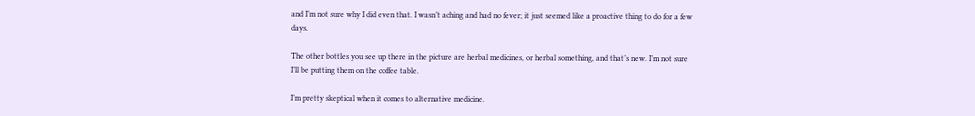and I’m not sure why I did even that. I wasn’t aching and had no fever; it just seemed like a proactive thing to do for a few days.

The other bottles you see up there in the picture are herbal medicines, or herbal something, and that’s new. I’m not sure I’ll be putting them on the coffee table.

I’m pretty skeptical when it comes to alternative medicine.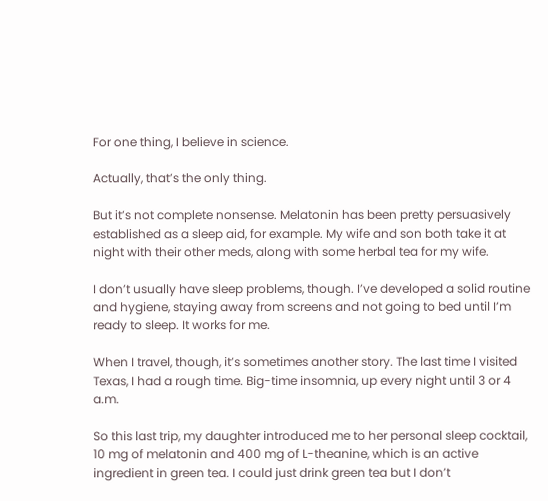For one thing, I believe in science.

Actually, that’s the only thing.

But it’s not complete nonsense. Melatonin has been pretty persuasively established as a sleep aid, for example. My wife and son both take it at night with their other meds, along with some herbal tea for my wife.

I don’t usually have sleep problems, though. I’ve developed a solid routine and hygiene, staying away from screens and not going to bed until I’m ready to sleep. It works for me.

When I travel, though, it’s sometimes another story. The last time I visited Texas, I had a rough time. Big-time insomnia, up every night until 3 or 4 a.m.

So this last trip, my daughter introduced me to her personal sleep cocktail, 10 mg of melatonin and 400 mg of L-theanine, which is an active ingredient in green tea. I could just drink green tea but I don’t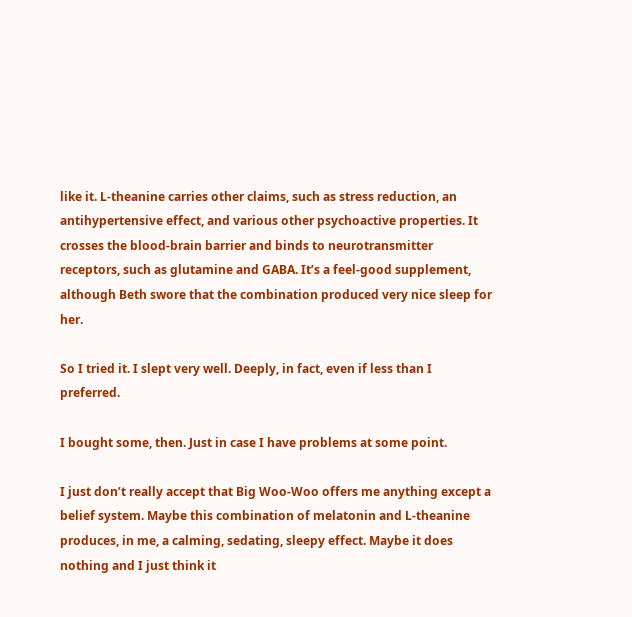like it. L-theanine carries other claims, such as stress reduction, an antihypertensive effect, and various other psychoactive properties. It crosses the blood-brain barrier and binds to neurotransmitter receptors, such as glutamine and GABA. It’s a feel-good supplement, although Beth swore that the combination produced very nice sleep for her.

So I tried it. I slept very well. Deeply, in fact, even if less than I preferred.

I bought some, then. Just in case I have problems at some point.

I just don’t really accept that Big Woo-Woo offers me anything except a belief system. Maybe this combination of melatonin and L-theanine produces, in me, a calming, sedating, sleepy effect. Maybe it does nothing and I just think it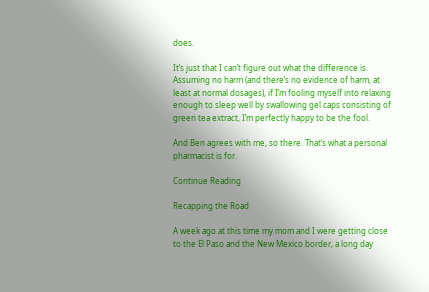does.

It’s just that I can’t figure out what the difference is. Assuming no harm (and there’s no evidence of harm, at least at normal dosages), if I’m fooling myself into relaxing enough to sleep well by swallowing gel caps consisting of green tea extract, I’m perfectly happy to be the fool.

And Ben agrees with me, so there. That’s what a personal pharmacist is for.

Continue Reading

Recapping the Road

A week ago at this time my mom and I were getting close to the El Paso and the New Mexico border, a long day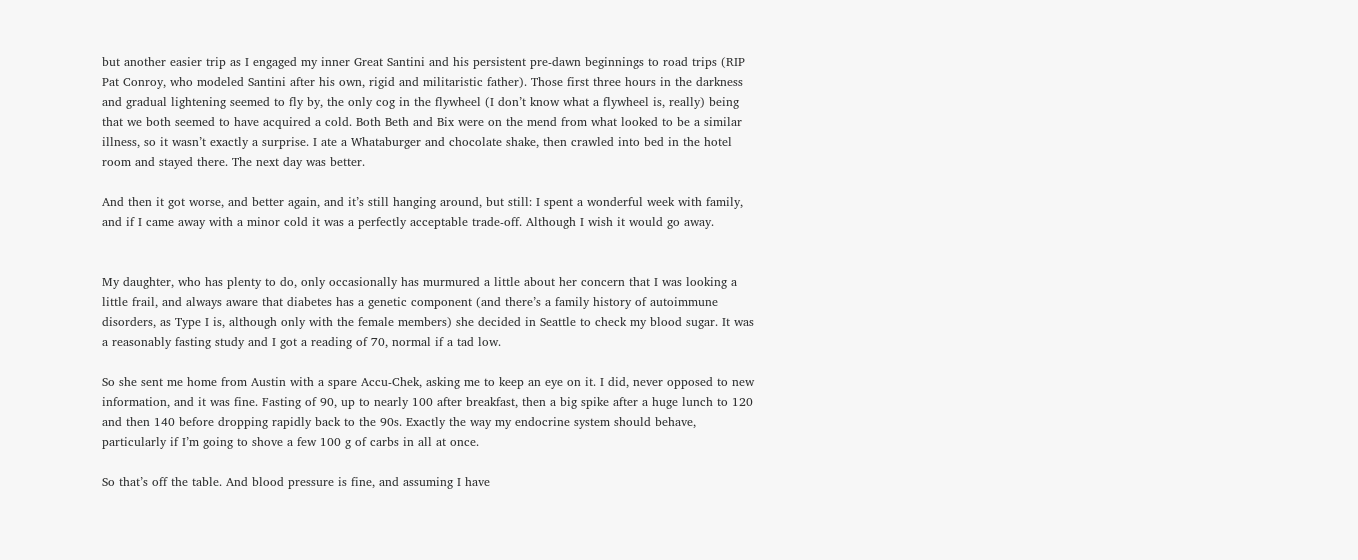but another easier trip as I engaged my inner Great Santini and his persistent pre-dawn beginnings to road trips (RIP Pat Conroy, who modeled Santini after his own, rigid and militaristic father). Those first three hours in the darkness and gradual lightening seemed to fly by, the only cog in the flywheel (I don’t know what a flywheel is, really) being that we both seemed to have acquired a cold. Both Beth and Bix were on the mend from what looked to be a similar illness, so it wasn’t exactly a surprise. I ate a Whataburger and chocolate shake, then crawled into bed in the hotel room and stayed there. The next day was better.

And then it got worse, and better again, and it’s still hanging around, but still: I spent a wonderful week with family, and if I came away with a minor cold it was a perfectly acceptable trade-off. Although I wish it would go away.


My daughter, who has plenty to do, only occasionally has murmured a little about her concern that I was looking a little frail, and always aware that diabetes has a genetic component (and there’s a family history of autoimmune disorders, as Type I is, although only with the female members) she decided in Seattle to check my blood sugar. It was a reasonably fasting study and I got a reading of 70, normal if a tad low.

So she sent me home from Austin with a spare Accu-Chek, asking me to keep an eye on it. I did, never opposed to new information, and it was fine. Fasting of 90, up to nearly 100 after breakfast, then a big spike after a huge lunch to 120 and then 140 before dropping rapidly back to the 90s. Exactly the way my endocrine system should behave, particularly if I’m going to shove a few 100 g of carbs in all at once.

So that’s off the table. And blood pressure is fine, and assuming I have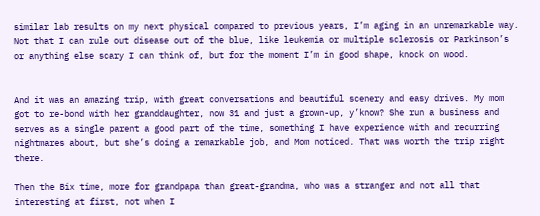similar lab results on my next physical compared to previous years, I’m aging in an unremarkable way. Not that I can rule out disease out of the blue, like leukemia or multiple sclerosis or Parkinson’s or anything else scary I can think of, but for the moment I’m in good shape, knock on wood.


And it was an amazing trip, with great conversations and beautiful scenery and easy drives. My mom got to re-bond with her granddaughter, now 31 and just a grown-up, y’know? She run a business and serves as a single parent a good part of the time, something I have experience with and recurring nightmares about, but she’s doing a remarkable job, and Mom noticed. That was worth the trip right there.

Then the Bix time, more for grandpapa than great-grandma, who was a stranger and not all that interesting at first, not when I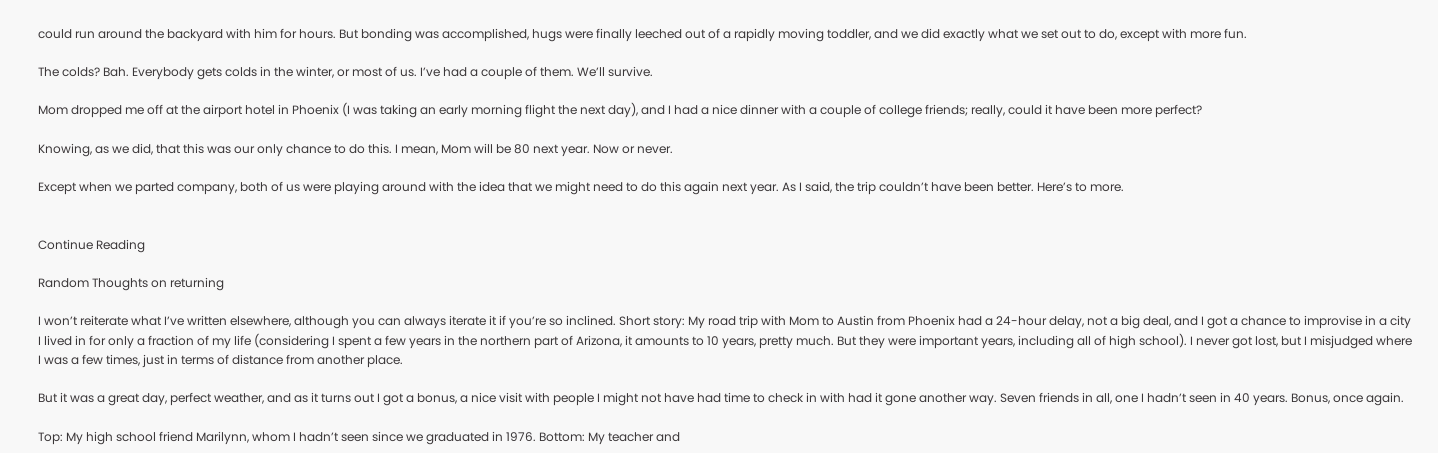could run around the backyard with him for hours. But bonding was accomplished, hugs were finally leeched out of a rapidly moving toddler, and we did exactly what we set out to do, except with more fun.

The colds? Bah. Everybody gets colds in the winter, or most of us. I’ve had a couple of them. We’ll survive.

Mom dropped me off at the airport hotel in Phoenix (I was taking an early morning flight the next day), and I had a nice dinner with a couple of college friends; really, could it have been more perfect?

Knowing, as we did, that this was our only chance to do this. I mean, Mom will be 80 next year. Now or never.

Except when we parted company, both of us were playing around with the idea that we might need to do this again next year. As I said, the trip couldn’t have been better. Here’s to more.


Continue Reading

Random Thoughts on returning

I won’t reiterate what I’ve written elsewhere, although you can always iterate it if you’re so inclined. Short story: My road trip with Mom to Austin from Phoenix had a 24-hour delay, not a big deal, and I got a chance to improvise in a city I lived in for only a fraction of my life (considering I spent a few years in the northern part of Arizona, it amounts to 10 years, pretty much. But they were important years, including all of high school). I never got lost, but I misjudged where I was a few times, just in terms of distance from another place.

But it was a great day, perfect weather, and as it turns out I got a bonus, a nice visit with people I might not have had time to check in with had it gone another way. Seven friends in all, one I hadn’t seen in 40 years. Bonus, once again.

Top: My high school friend Marilynn, whom I hadn’t seen since we graduated in 1976. Bottom: My teacher and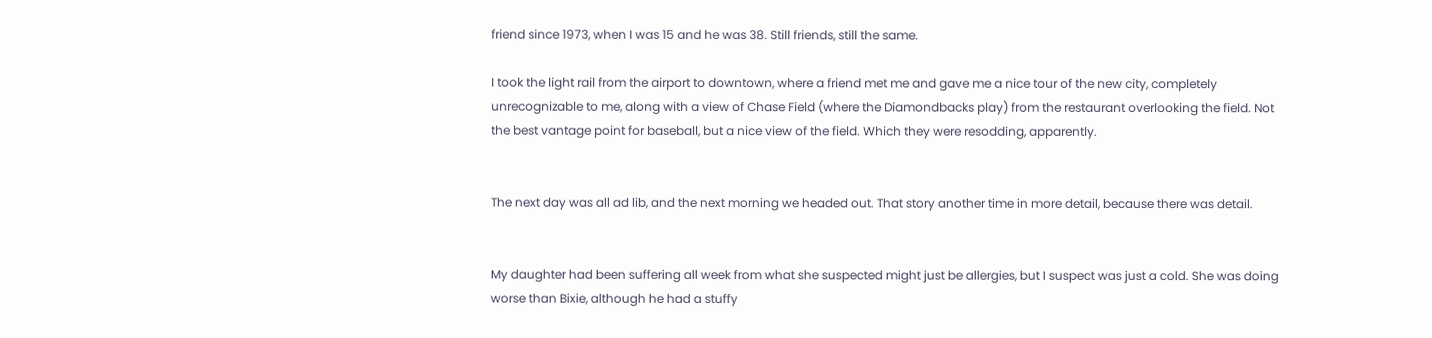friend since 1973, when I was 15 and he was 38. Still friends, still the same.

I took the light rail from the airport to downtown, where a friend met me and gave me a nice tour of the new city, completely unrecognizable to me, along with a view of Chase Field (where the Diamondbacks play) from the restaurant overlooking the field. Not the best vantage point for baseball, but a nice view of the field. Which they were resodding, apparently.


The next day was all ad lib, and the next morning we headed out. That story another time in more detail, because there was detail.


My daughter had been suffering all week from what she suspected might just be allergies, but I suspect was just a cold. She was doing worse than Bixie, although he had a stuffy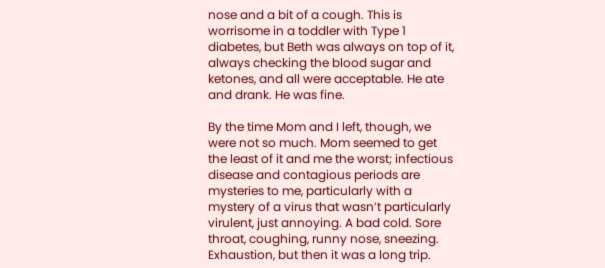nose and a bit of a cough. This is worrisome in a toddler with Type 1 diabetes, but Beth was always on top of it, always checking the blood sugar and ketones, and all were acceptable. He ate and drank. He was fine.

By the time Mom and I left, though, we were not so much. Mom seemed to get the least of it and me the worst; infectious disease and contagious periods are mysteries to me, particularly with a mystery of a virus that wasn’t particularly virulent, just annoying. A bad cold. Sore throat, coughing, runny nose, sneezing. Exhaustion, but then it was a long trip.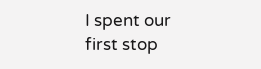I spent our first stop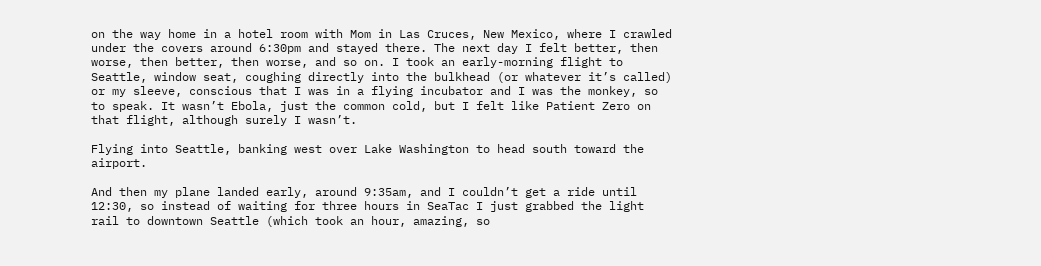on the way home in a hotel room with Mom in Las Cruces, New Mexico, where I crawled under the covers around 6:30pm and stayed there. The next day I felt better, then worse, then better, then worse, and so on. I took an early-morning flight to Seattle, window seat, coughing directly into the bulkhead (or whatever it’s called) or my sleeve, conscious that I was in a flying incubator and I was the monkey, so to speak. It wasn’t Ebola, just the common cold, but I felt like Patient Zero on that flight, although surely I wasn’t.

Flying into Seattle, banking west over Lake Washington to head south toward the airport.

And then my plane landed early, around 9:35am, and I couldn’t get a ride until 12:30, so instead of waiting for three hours in SeaTac I just grabbed the light rail to downtown Seattle (which took an hour, amazing, so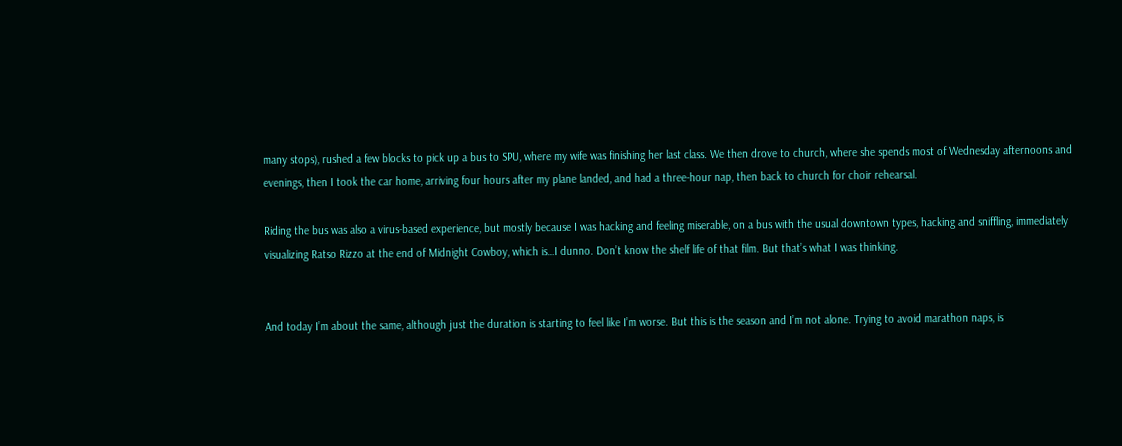many stops), rushed a few blocks to pick up a bus to SPU, where my wife was finishing her last class. We then drove to church, where she spends most of Wednesday afternoons and evenings, then I took the car home, arriving four hours after my plane landed, and had a three-hour nap, then back to church for choir rehearsal.

Riding the bus was also a virus-based experience, but mostly because I was hacking and feeling miserable, on a bus with the usual downtown types, hacking and sniffling, immediately visualizing Ratso Rizzo at the end of Midnight Cowboy, which is…I dunno. Don’t know the shelf life of that film. But that’s what I was thinking.


And today I’m about the same, although just the duration is starting to feel like I’m worse. But this is the season and I’m not alone. Trying to avoid marathon naps, is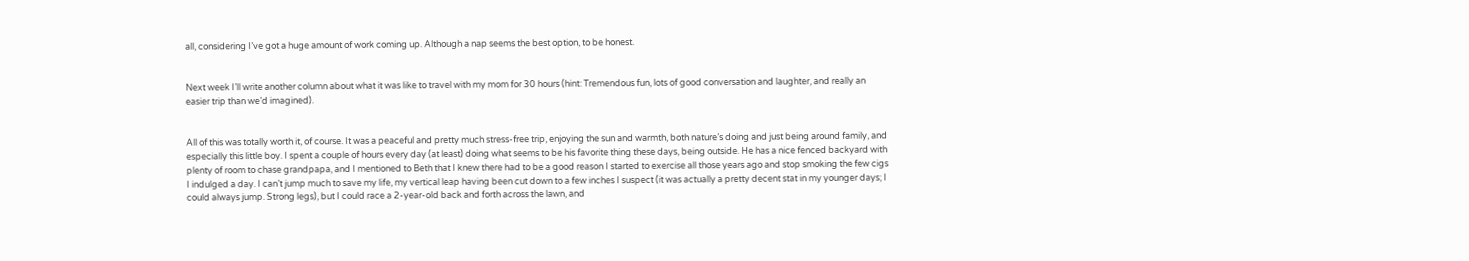all, considering I’ve got a huge amount of work coming up. Although a nap seems the best option, to be honest.


Next week I’ll write another column about what it was like to travel with my mom for 30 hours (hint: Tremendous fun, lots of good conversation and laughter, and really an easier trip than we’d imagined).


All of this was totally worth it, of course. It was a peaceful and pretty much stress-free trip, enjoying the sun and warmth, both nature’s doing and just being around family, and especially this little boy. I spent a couple of hours every day (at least) doing what seems to be his favorite thing these days, being outside. He has a nice fenced backyard with plenty of room to chase grandpapa, and I mentioned to Beth that I knew there had to be a good reason I started to exercise all those years ago and stop smoking the few cigs I indulged a day. I can’t jump much to save my life, my vertical leap having been cut down to a few inches I suspect (it was actually a pretty decent stat in my younger days; I could always jump. Strong legs), but I could race a 2-year-old back and forth across the lawn, and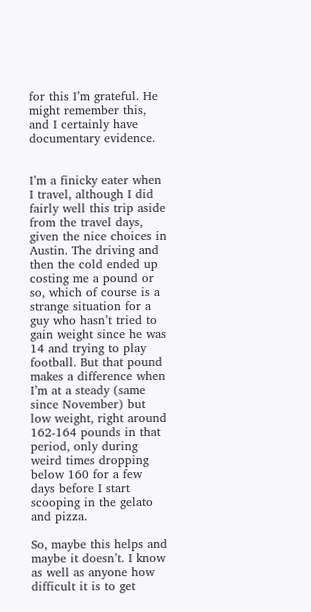for this I’m grateful. He might remember this, and I certainly have documentary evidence.


I’m a finicky eater when I travel, although I did fairly well this trip aside from the travel days, given the nice choices in Austin. The driving and then the cold ended up costing me a pound or so, which of course is a strange situation for a guy who hasn’t tried to gain weight since he was 14 and trying to play football. But that pound makes a difference when I’m at a steady (same since November) but low weight, right around 162-164 pounds in that period, only during weird times dropping below 160 for a few days before I start scooping in the gelato and pizza.

So, maybe this helps and maybe it doesn’t. I know as well as anyone how difficult it is to get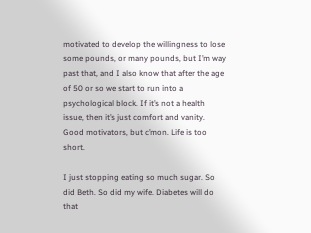motivated to develop the willingness to lose some pounds, or many pounds, but I’m way past that, and I also know that after the age of 50 or so we start to run into a psychological block. If it’s not a health issue, then it’s just comfort and vanity. Good motivators, but c’mon. Life is too short.

I just stopping eating so much sugar. So did Beth. So did my wife. Diabetes will do that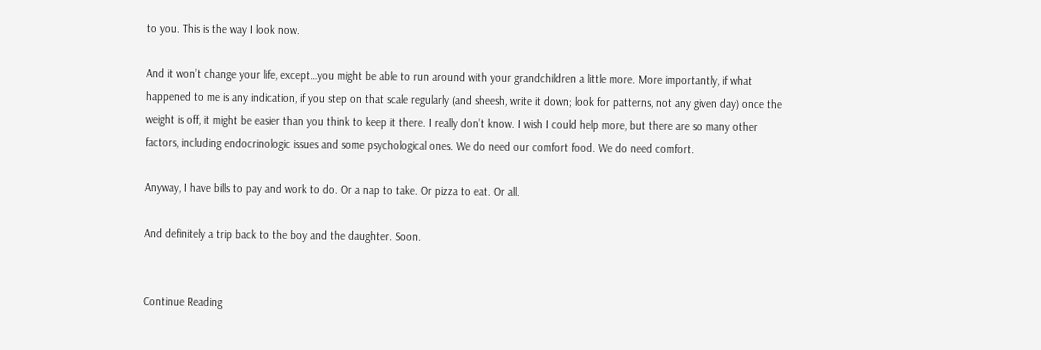to you. This is the way I look now.

And it won’t change your life, except…you might be able to run around with your grandchildren a little more. More importantly, if what happened to me is any indication, if you step on that scale regularly (and sheesh, write it down; look for patterns, not any given day) once the weight is off, it might be easier than you think to keep it there. I really don’t know. I wish I could help more, but there are so many other factors, including endocrinologic issues and some psychological ones. We do need our comfort food. We do need comfort.

Anyway, I have bills to pay and work to do. Or a nap to take. Or pizza to eat. Or all.

And definitely a trip back to the boy and the daughter. Soon.


Continue Reading